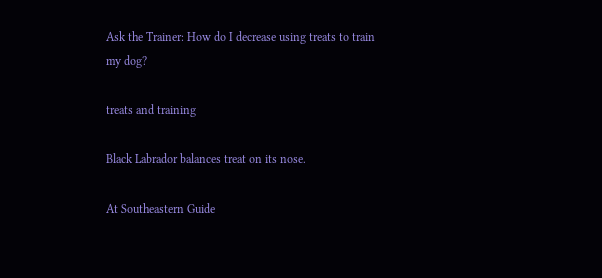Ask the Trainer: How do I decrease using treats to train my dog?

treats and training

Black Labrador balances treat on its nose.

At Southeastern Guide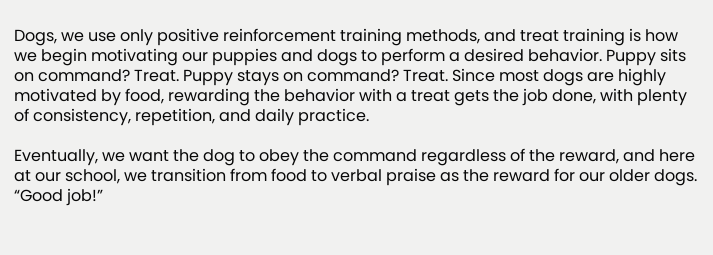Dogs, we use only positive reinforcement training methods, and treat training is how we begin motivating our puppies and dogs to perform a desired behavior. Puppy sits on command? Treat. Puppy stays on command? Treat. Since most dogs are highly motivated by food, rewarding the behavior with a treat gets the job done, with plenty of consistency, repetition, and daily practice.

Eventually, we want the dog to obey the command regardless of the reward, and here at our school, we transition from food to verbal praise as the reward for our older dogs. “Good job!”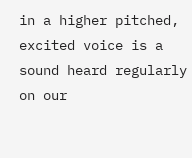in a higher pitched, excited voice is a sound heard regularly on our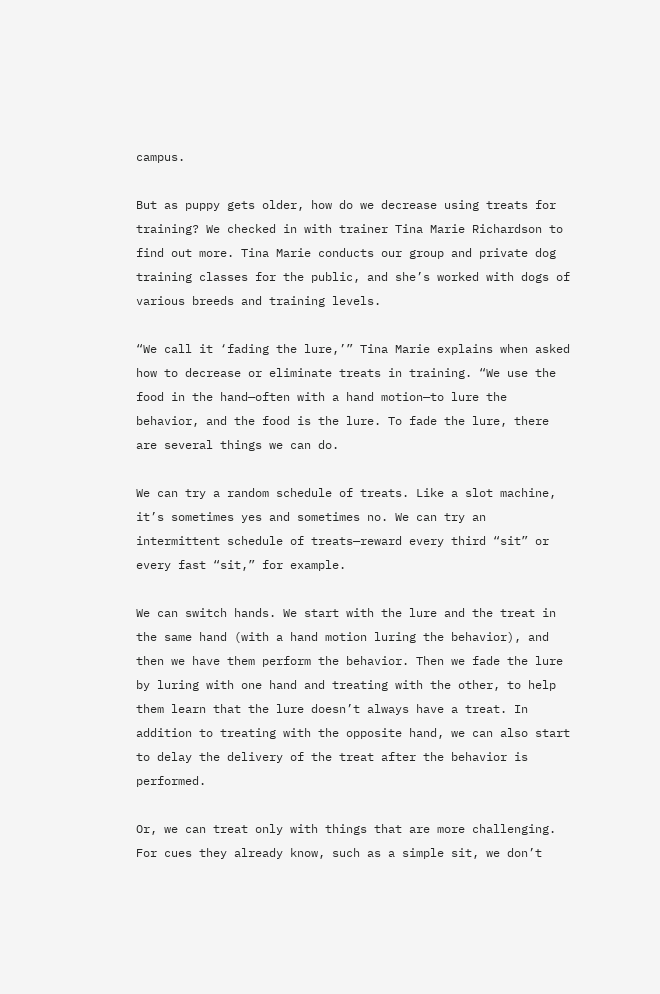campus.

But as puppy gets older, how do we decrease using treats for training? We checked in with trainer Tina Marie Richardson to find out more. Tina Marie conducts our group and private dog training classes for the public, and she’s worked with dogs of various breeds and training levels.

“We call it ‘fading the lure,’” Tina Marie explains when asked how to decrease or eliminate treats in training. “We use the food in the hand—often with a hand motion—to lure the behavior, and the food is the lure. To fade the lure, there are several things we can do.

We can try a random schedule of treats. Like a slot machine, it’s sometimes yes and sometimes no. We can try an intermittent schedule of treats—reward every third “sit” or every fast “sit,” for example.

We can switch hands. We start with the lure and the treat in the same hand (with a hand motion luring the behavior), and then we have them perform the behavior. Then we fade the lure by luring with one hand and treating with the other, to help them learn that the lure doesn’t always have a treat. In addition to treating with the opposite hand, we can also start to delay the delivery of the treat after the behavior is performed.

Or, we can treat only with things that are more challenging. For cues they already know, such as a simple sit, we don’t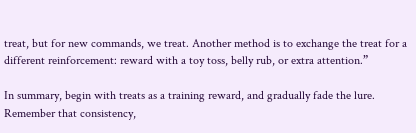treat, but for new commands, we treat. Another method is to exchange the treat for a different reinforcement: reward with a toy toss, belly rub, or extra attention.”

In summary, begin with treats as a training reward, and gradually fade the lure. Remember that consistency,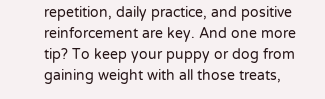repetition, daily practice, and positive reinforcement are key. And one more tip? To keep your puppy or dog from gaining weight with all those treats,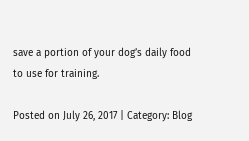save a portion of your dog’s daily food to use for training.

Posted on July 26, 2017 | Category: Blog